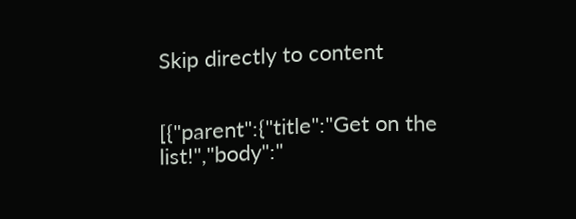Skip directly to content


[{"parent":{"title":"Get on the list!","body":"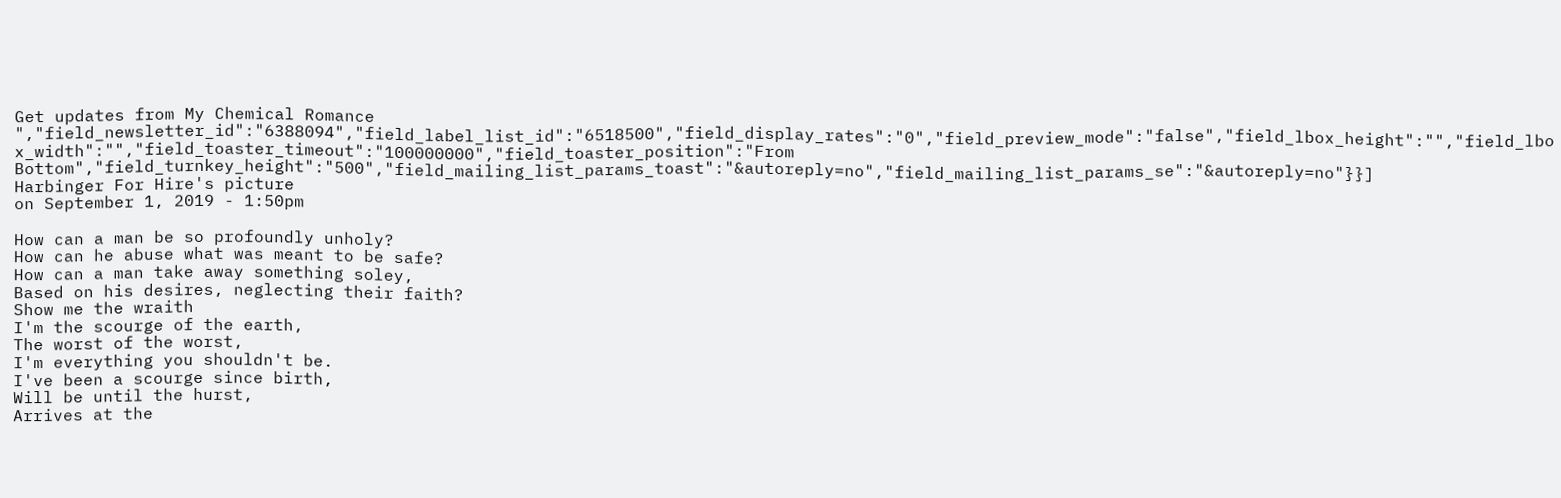Get updates from My Chemical Romance ","field_newsletter_id":"6388094","field_label_list_id":"6518500","field_display_rates":"0","field_preview_mode":"false","field_lbox_height":"","field_lbox_width":"","field_toaster_timeout":"100000000","field_toaster_position":"From Bottom","field_turnkey_height":"500","field_mailing_list_params_toast":"&autoreply=no","field_mailing_list_params_se":"&autoreply=no"}}]
Harbinger For Hire's picture
on September 1, 2019 - 1:50pm

How can a man be so profoundly unholy?
How can he abuse what was meant to be safe?
How can a man take away something soley,
Based on his desires, neglecting their faith?
Show me the wraith
I'm the scourge of the earth,
The worst of the worst,
I'm everything you shouldn't be.
I've been a scourge since birth,
Will be until the hurst,
Arrives at the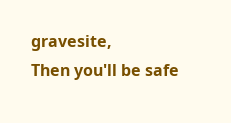gravesite,
Then you'll be safe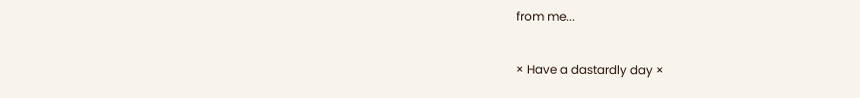from me...

× Have a dastardly day ×